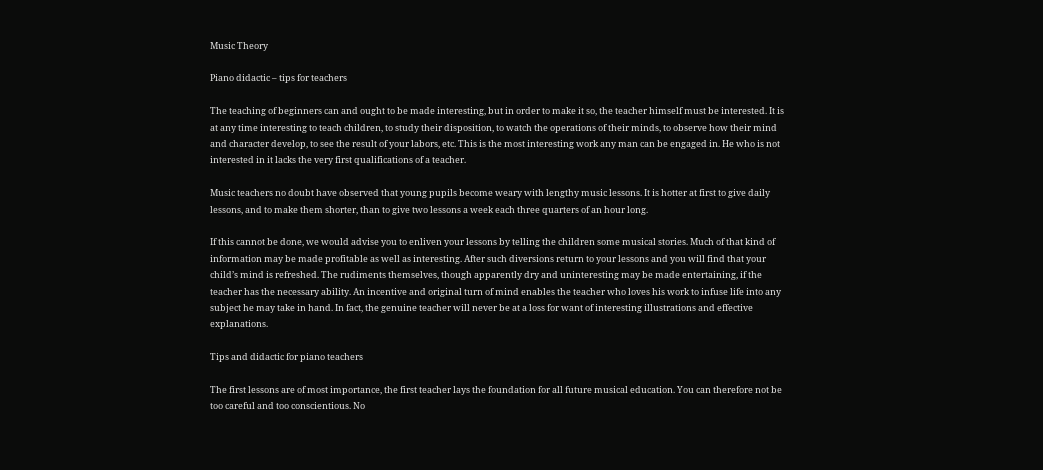Music Theory

Piano didactic – tips for teachers

The teaching of beginners can and ought to be made interesting, but in order to make it so, the teacher himself must be interested. It is at any time interesting to teach children, to study their disposition, to watch the operations of their minds, to observe how their mind and character develop, to see the result of your labors, etc. This is the most interesting work any man can be engaged in. He who is not interested in it lacks the very first qualifications of a teacher.

Music teachers no doubt have observed that young pupils become weary with lengthy music lessons. It is hotter at first to give daily lessons, and to make them shorter, than to give two lessons a week each three quarters of an hour long.

If this cannot be done, we would advise you to enliven your lessons by telling the children some musical stories. Much of that kind of information may be made profitable as well as interesting. After such diversions return to your lessons and you will find that your child’s mind is refreshed. The rudiments themselves, though apparently dry and uninteresting may be made entertaining, if the teacher has the necessary ability. An incentive and original turn of mind enables the teacher who loves his work to infuse life into any subject he may take in hand. In fact, the genuine teacher will never be at a loss for want of interesting illustrations and effective explanations.

Tips and didactic for piano teachers

The first lessons are of most importance, the first teacher lays the foundation for all future musical education. You can therefore not be too careful and too conscientious. No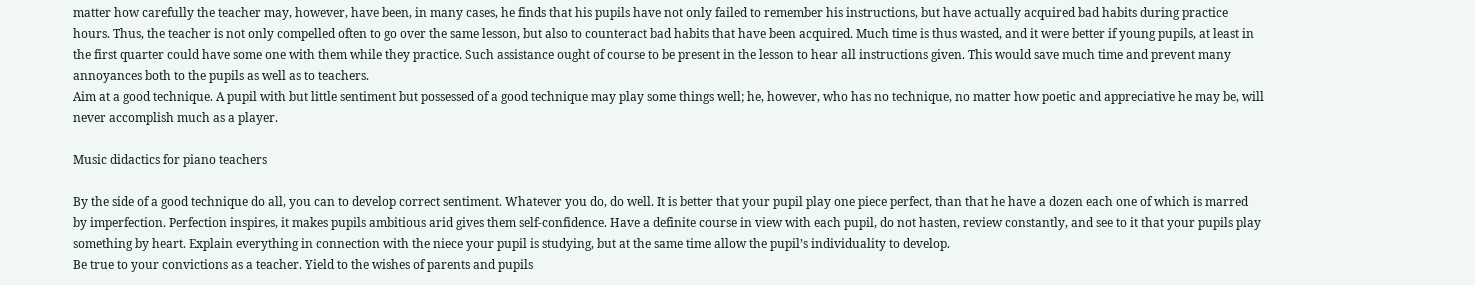matter how carefully the teacher may, however, have been, in many cases, he finds that his pupils have not only failed to remember his instructions, but have actually acquired bad habits during practice hours. Thus, the teacher is not only compelled often to go over the same lesson, but also to counteract bad habits that have been acquired. Much time is thus wasted, and it were better if young pupils, at least in the first quarter could have some one with them while they practice. Such assistance ought of course to be present in the lesson to hear all instructions given. This would save much time and prevent many annoyances both to the pupils as well as to teachers.
Aim at a good technique. A pupil with but little sentiment but possessed of a good technique may play some things well; he, however, who has no technique, no matter how poetic and appreciative he may be, will never accomplish much as a player.

Music didactics for piano teachers

By the side of a good technique do all, you can to develop correct sentiment. Whatever you do, do well. It is better that your pupil play one piece perfect, than that he have a dozen each one of which is marred by imperfection. Perfection inspires, it makes pupils ambitious arid gives them self-confidence. Have a definite course in view with each pupil, do not hasten, review constantly, and see to it that your pupils play something by heart. Explain everything in connection with the niece your pupil is studying, but at the same time allow the pupil’s individuality to develop.
Be true to your convictions as a teacher. Yield to the wishes of parents and pupils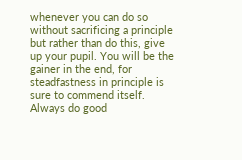whenever you can do so without sacrificing a principle but rather than do this, give up your pupil. You will be the gainer in the end, for steadfastness in principle is sure to commend itself. Always do good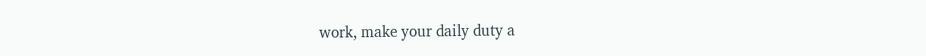work, make your daily duty a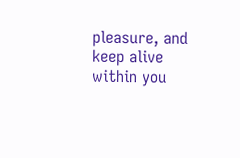pleasure, and keep alive within you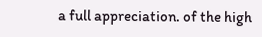a full appreciation. of the high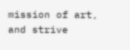mission of art, and strive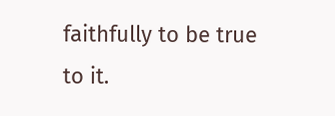faithfully to be true to it.